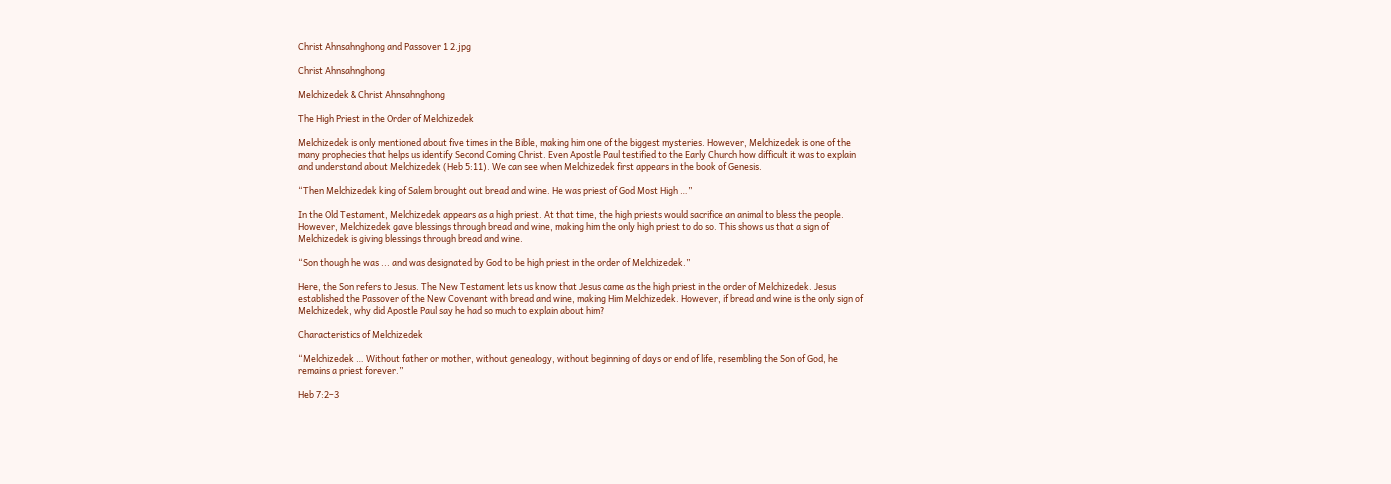Christ Ahnsahnghong and Passover 1 2.jpg

Christ Ahnsahnghong

Melchizedek & Christ Ahnsahnghong

The High Priest in the Order of Melchizedek

Melchizedek is only mentioned about five times in the Bible, making him one of the biggest mysteries. However, Melchizedek is one of the many prophecies that helps us identify Second Coming Christ. Even Apostle Paul testified to the Early Church how difficult it was to explain and understand about Melchizedek (Heb 5:11). We can see when Melchizedek first appears in the book of Genesis.

“Then Melchizedek king of Salem brought out bread and wine. He was priest of God Most High …”

In the Old Testament, Melchizedek appears as a high priest. At that time, the high priests would sacrifice an animal to bless the people. However, Melchizedek gave blessings through bread and wine, making him the only high priest to do so. This shows us that a sign of Melchizedek is giving blessings through bread and wine.

“Son though he was ... and was designated by God to be high priest in the order of Melchizedek.”

Here, the Son refers to Jesus. The New Testament lets us know that Jesus came as the high priest in the order of Melchizedek. Jesus established the Passover of the New Covenant with bread and wine, making Him Melchizedek. However, if bread and wine is the only sign of Melchizedek, why did Apostle Paul say he had so much to explain about him?

Characteristics of Melchizedek

“Melchizedek … Without father or mother, without genealogy, without beginning of days or end of life, resembling the Son of God, he remains a priest forever.”

Heb 7:2–3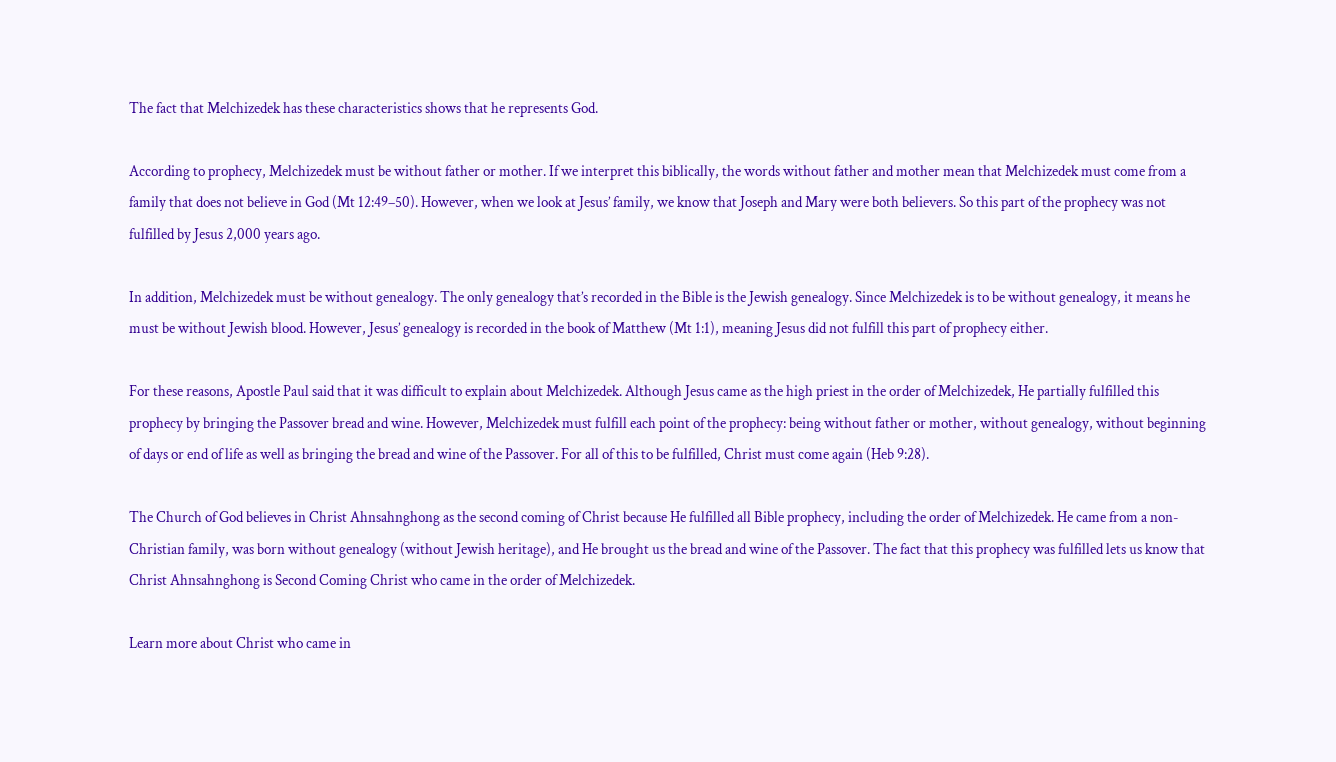The fact that Melchizedek has these characteristics shows that he represents God.

According to prophecy, Melchizedek must be without father or mother. If we interpret this biblically, the words without father and mother mean that Melchizedek must come from a family that does not believe in God (Mt 12:49–50). However, when we look at Jesus’ family, we know that Joseph and Mary were both believers. So this part of the prophecy was not fulfilled by Jesus 2,000 years ago.

In addition, Melchizedek must be without genealogy. The only genealogy that’s recorded in the Bible is the Jewish genealogy. Since Melchizedek is to be without genealogy, it means he must be without Jewish blood. However, Jesus’ genealogy is recorded in the book of Matthew (Mt 1:1), meaning Jesus did not fulfill this part of prophecy either.

For these reasons, Apostle Paul said that it was difficult to explain about Melchizedek. Although Jesus came as the high priest in the order of Melchizedek, He partially fulfilled this prophecy by bringing the Passover bread and wine. However, Melchizedek must fulfill each point of the prophecy: being without father or mother, without genealogy, without beginning of days or end of life as well as bringing the bread and wine of the Passover. For all of this to be fulfilled, Christ must come again (Heb 9:28).

The Church of God believes in Christ Ahnsahnghong as the second coming of Christ because He fulfilled all Bible prophecy, including the order of Melchizedek. He came from a non-Christian family, was born without genealogy (without Jewish heritage), and He brought us the bread and wine of the Passover. The fact that this prophecy was fulfilled lets us know that Christ Ahnsahnghong is Second Coming Christ who came in the order of Melchizedek.

Learn more about Christ who came in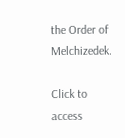the Order of Melchizedek.

Click to access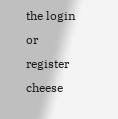the login or register cheese